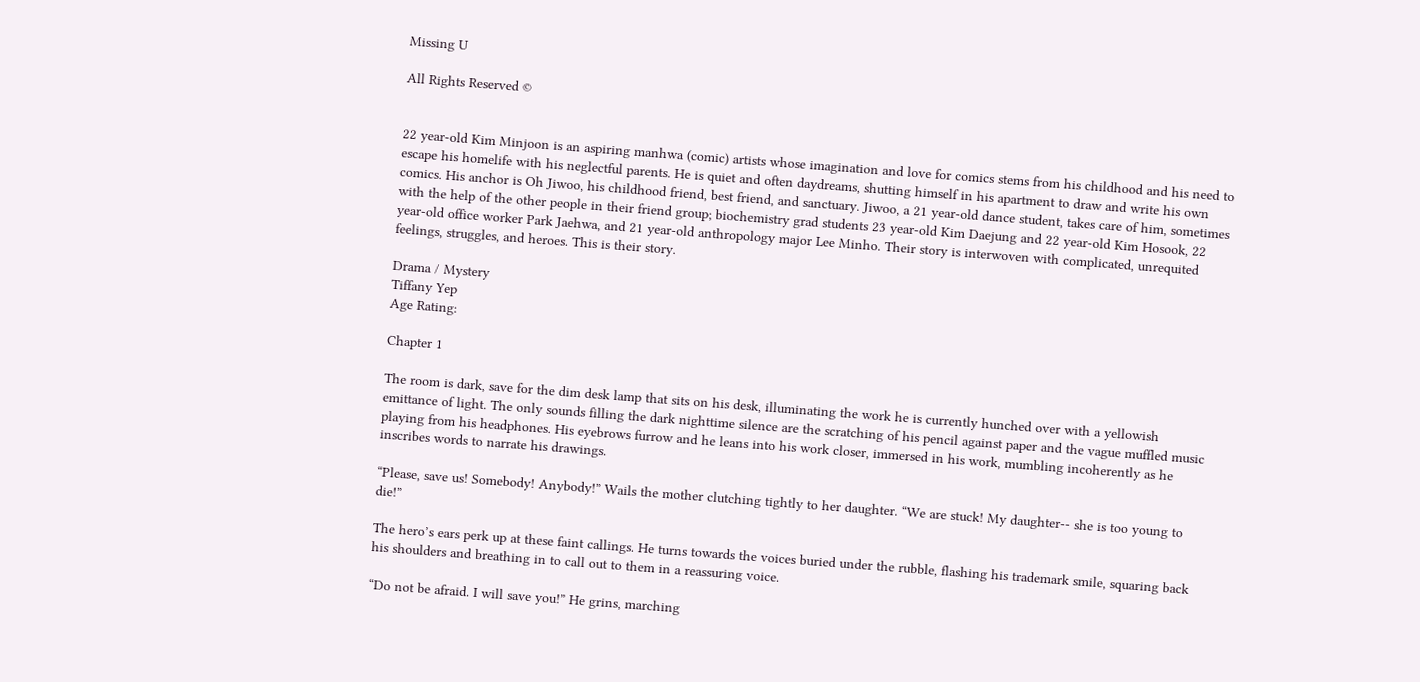Missing U

All Rights Reserved ©


22 year-old Kim Minjoon is an aspiring manhwa (comic) artists whose imagination and love for comics stems from his childhood and his need to escape his homelife with his neglectful parents. He is quiet and often daydreams, shutting himself in his apartment to draw and write his own comics. His anchor is Oh Jiwoo, his childhood friend, best friend, and sanctuary. Jiwoo, a 21 year-old dance student, takes care of him, sometimes with the help of the other people in their friend group; biochemistry grad students 23 year-old Kim Daejung and 22 year-old Kim Hosook, 22 year-old office worker Park Jaehwa, and 21 year-old anthropology major Lee Minho. Their story is interwoven with complicated, unrequited feelings, struggles, and heroes. This is their story.

Drama / Mystery
Tiffany Yep
Age Rating:

Chapter 1

The room is dark, save for the dim desk lamp that sits on his desk, illuminating the work he is currently hunched over with a yellowish emittance of light. The only sounds filling the dark nighttime silence are the scratching of his pencil against paper and the vague muffled music playing from his headphones. His eyebrows furrow and he leans into his work closer, immersed in his work, mumbling incoherently as he inscribes words to narrate his drawings.

“Please, save us! Somebody! Anybody!” Wails the mother clutching tightly to her daughter. “We are stuck! My daughter-- she is too young to die!”

The hero’s ears perk up at these faint callings. He turns towards the voices buried under the rubble, flashing his trademark smile, squaring back his shoulders and breathing in to call out to them in a reassuring voice.

“Do not be afraid. I will save you!” He grins, marching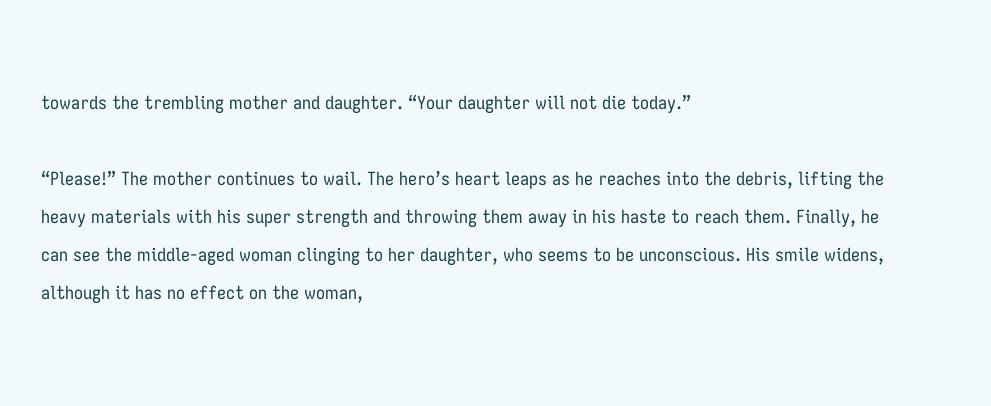towards the trembling mother and daughter. “Your daughter will not die today.”

“Please!” The mother continues to wail. The hero’s heart leaps as he reaches into the debris, lifting the heavy materials with his super strength and throwing them away in his haste to reach them. Finally, he can see the middle-aged woman clinging to her daughter, who seems to be unconscious. His smile widens, although it has no effect on the woman,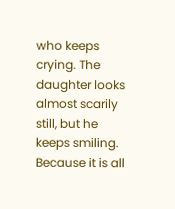who keeps crying. The daughter looks almost scarily still, but he keeps smiling. Because it is all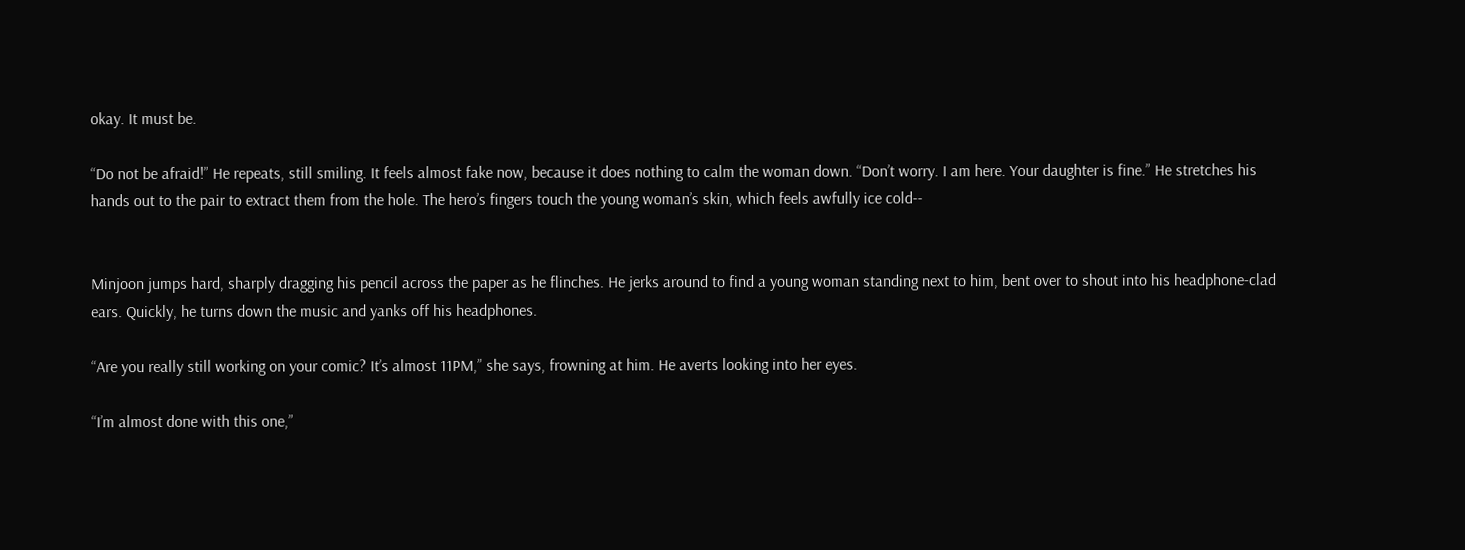okay. It must be.

“Do not be afraid!” He repeats, still smiling. It feels almost fake now, because it does nothing to calm the woman down. “Don’t worry. I am here. Your daughter is fine.” He stretches his hands out to the pair to extract them from the hole. The hero’s fingers touch the young woman’s skin, which feels awfully ice cold--


Minjoon jumps hard, sharply dragging his pencil across the paper as he flinches. He jerks around to find a young woman standing next to him, bent over to shout into his headphone-clad ears. Quickly, he turns down the music and yanks off his headphones.

“Are you really still working on your comic? It’s almost 11PM,” she says, frowning at him. He averts looking into her eyes.

“I’m almost done with this one,”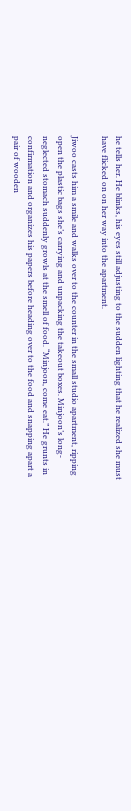he tells her. He blinks, his eyes still adjusting to the sudden lighting that he realized she must have flicked on on her way into the apartment.

Jiwoo casts him a smile and walks over to the counter in the small studio apartment, ripping open the plastic bags she’s carrying and unpacking the takeout boxes. Minjoon’s long-neglected stomach suddenly growls at the smell of food. “Minjoon, come eat.” He grunts in confirmation and organizes his papers before heading over to the food and snapping apart a pair of wooden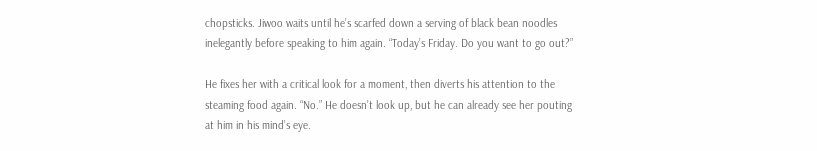chopsticks. Jiwoo waits until he’s scarfed down a serving of black bean noodles inelegantly before speaking to him again. “Today’s Friday. Do you want to go out?”

He fixes her with a critical look for a moment, then diverts his attention to the steaming food again. “No.” He doesn’t look up, but he can already see her pouting at him in his mind’s eye.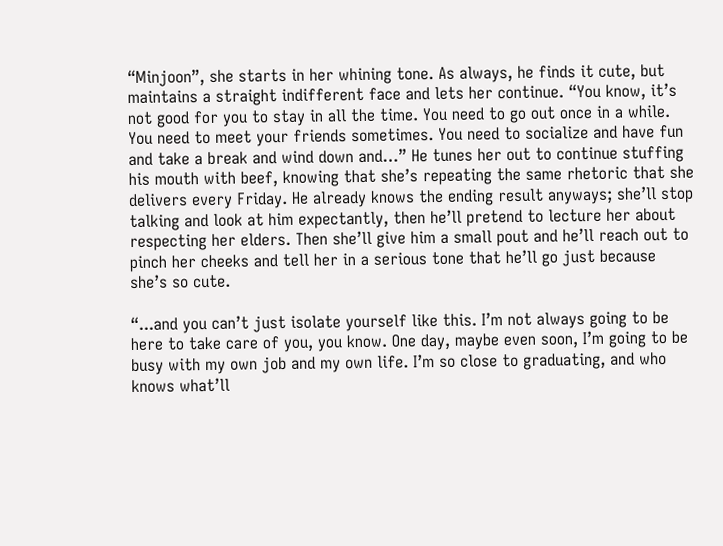“Minjoon”, she starts in her whining tone. As always, he finds it cute, but maintains a straight indifferent face and lets her continue. “You know, it’s not good for you to stay in all the time. You need to go out once in a while. You need to meet your friends sometimes. You need to socialize and have fun and take a break and wind down and…” He tunes her out to continue stuffing his mouth with beef, knowing that she’s repeating the same rhetoric that she delivers every Friday. He already knows the ending result anyways; she’ll stop talking and look at him expectantly, then he’ll pretend to lecture her about respecting her elders. Then she’ll give him a small pout and he’ll reach out to pinch her cheeks and tell her in a serious tone that he’ll go just because she’s so cute.

“...and you can’t just isolate yourself like this. I’m not always going to be here to take care of you, you know. One day, maybe even soon, I’m going to be busy with my own job and my own life. I’m so close to graduating, and who knows what’ll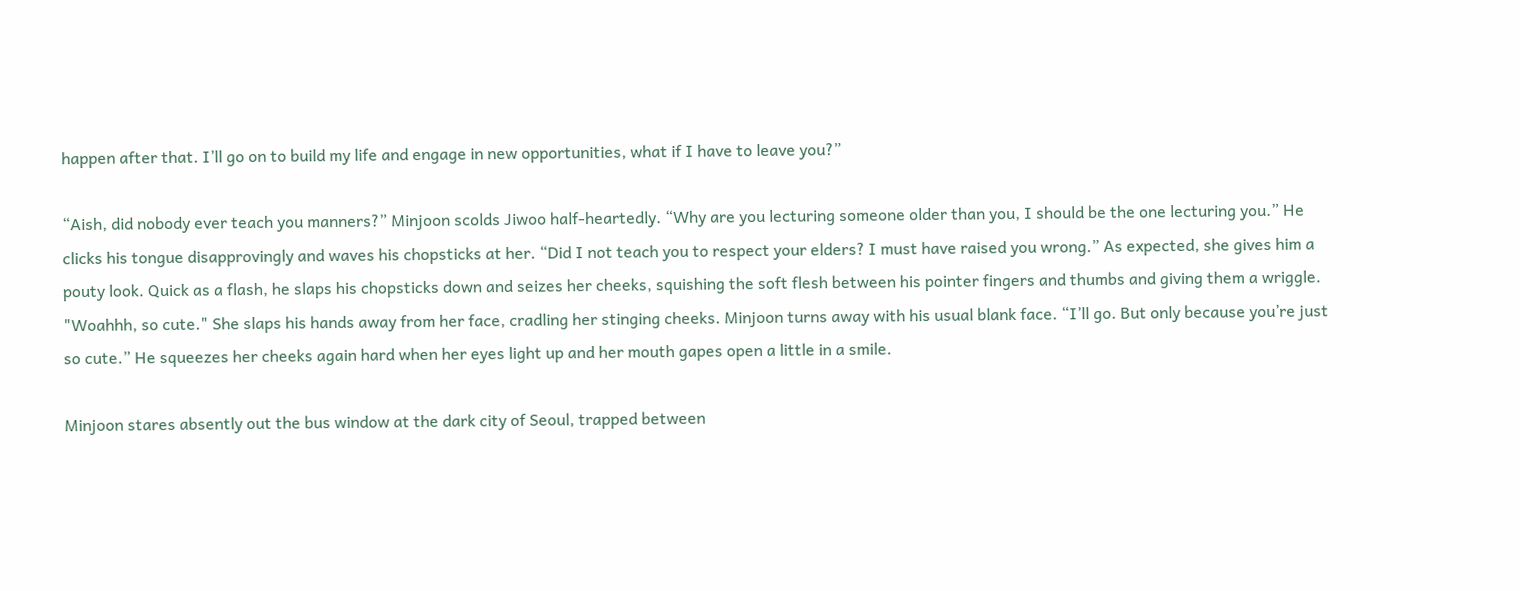happen after that. I’ll go on to build my life and engage in new opportunities, what if I have to leave you?”

“Aish, did nobody ever teach you manners?” Minjoon scolds Jiwoo half-heartedly. “Why are you lecturing someone older than you, I should be the one lecturing you.” He clicks his tongue disapprovingly and waves his chopsticks at her. “Did I not teach you to respect your elders? I must have raised you wrong.” As expected, she gives him a pouty look. Quick as a flash, he slaps his chopsticks down and seizes her cheeks, squishing the soft flesh between his pointer fingers and thumbs and giving them a wriggle. "Woahhh, so cute." She slaps his hands away from her face, cradling her stinging cheeks. Minjoon turns away with his usual blank face. “I’ll go. But only because you’re just so cute.” He squeezes her cheeks again hard when her eyes light up and her mouth gapes open a little in a smile.

Minjoon stares absently out the bus window at the dark city of Seoul, trapped between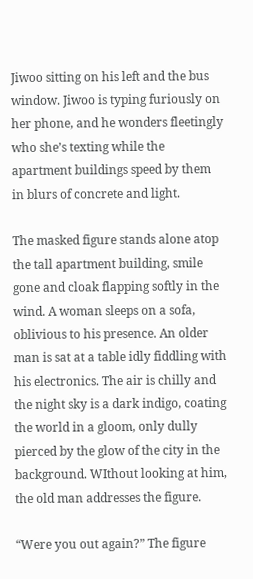Jiwoo sitting on his left and the bus window. Jiwoo is typing furiously on her phone, and he wonders fleetingly who she’s texting while the apartment buildings speed by them in blurs of concrete and light.

The masked figure stands alone atop the tall apartment building, smile gone and cloak flapping softly in the wind. A woman sleeps on a sofa, oblivious to his presence. An older man is sat at a table idly fiddling with his electronics. The air is chilly and the night sky is a dark indigo, coating the world in a gloom, only dully pierced by the glow of the city in the background. WIthout looking at him, the old man addresses the figure.

“Were you out again?” The figure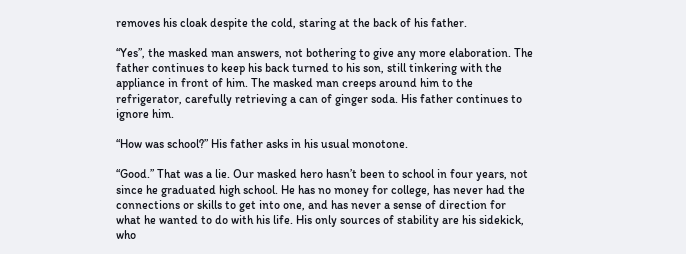removes his cloak despite the cold, staring at the back of his father.

“Yes”, the masked man answers, not bothering to give any more elaboration. The father continues to keep his back turned to his son, still tinkering with the appliance in front of him. The masked man creeps around him to the refrigerator, carefully retrieving a can of ginger soda. His father continues to ignore him.

“How was school?” His father asks in his usual monotone.

“Good.” That was a lie. Our masked hero hasn’t been to school in four years, not since he graduated high school. He has no money for college, has never had the connections or skills to get into one, and has never a sense of direction for what he wanted to do with his life. His only sources of stability are his sidekick, who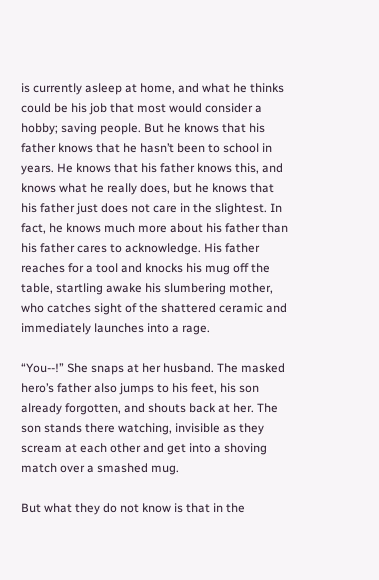is currently asleep at home, and what he thinks could be his job that most would consider a hobby; saving people. But he knows that his father knows that he hasn’t been to school in years. He knows that his father knows this, and knows what he really does, but he knows that his father just does not care in the slightest. In fact, he knows much more about his father than his father cares to acknowledge. His father reaches for a tool and knocks his mug off the table, startling awake his slumbering mother, who catches sight of the shattered ceramic and immediately launches into a rage.

“You--!” She snaps at her husband. The masked hero’s father also jumps to his feet, his son already forgotten, and shouts back at her. The son stands there watching, invisible as they scream at each other and get into a shoving match over a smashed mug.

But what they do not know is that in the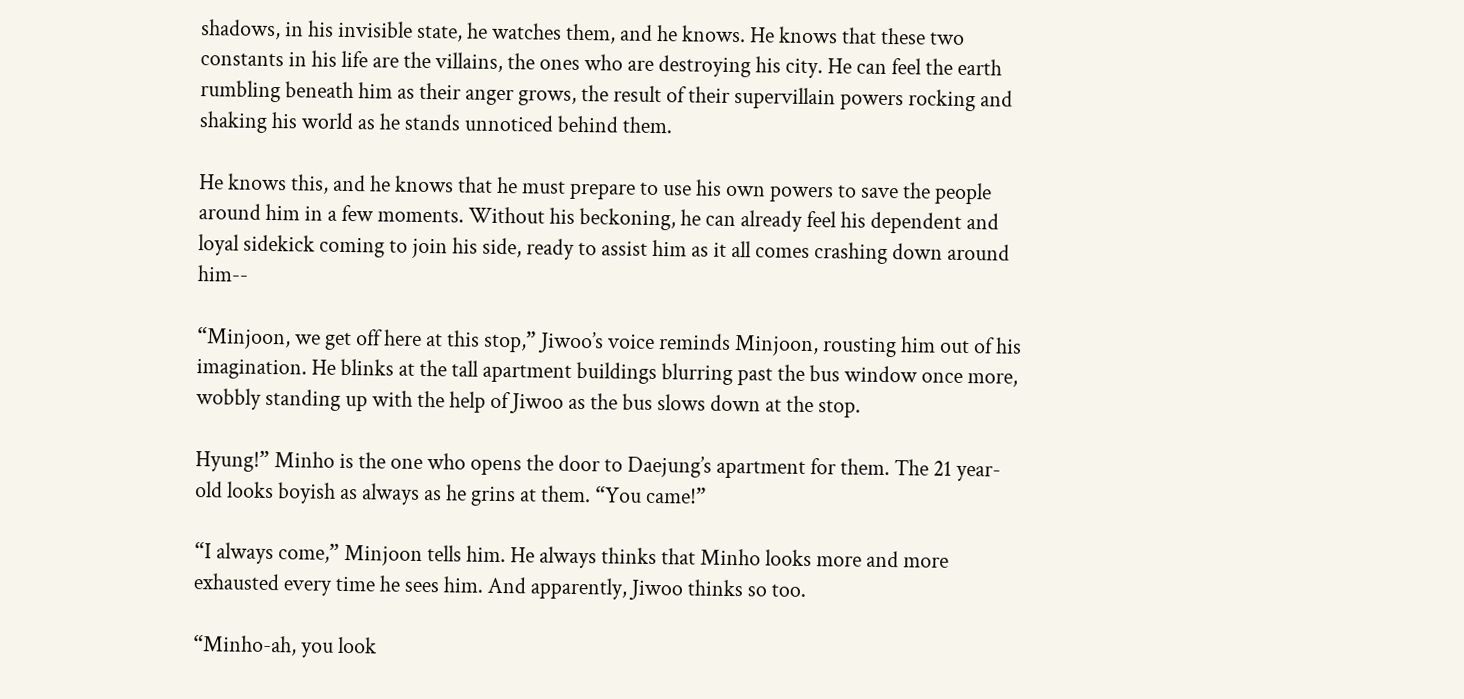shadows, in his invisible state, he watches them, and he knows. He knows that these two constants in his life are the villains, the ones who are destroying his city. He can feel the earth rumbling beneath him as their anger grows, the result of their supervillain powers rocking and shaking his world as he stands unnoticed behind them.

He knows this, and he knows that he must prepare to use his own powers to save the people around him in a few moments. Without his beckoning, he can already feel his dependent and loyal sidekick coming to join his side, ready to assist him as it all comes crashing down around him--

“Minjoon, we get off here at this stop,” Jiwoo’s voice reminds Minjoon, rousting him out of his imagination. He blinks at the tall apartment buildings blurring past the bus window once more, wobbly standing up with the help of Jiwoo as the bus slows down at the stop.

Hyung!” Minho is the one who opens the door to Daejung’s apartment for them. The 21 year-old looks boyish as always as he grins at them. “You came!”

“I always come,” Minjoon tells him. He always thinks that Minho looks more and more exhausted every time he sees him. And apparently, Jiwoo thinks so too.

“Minho-ah, you look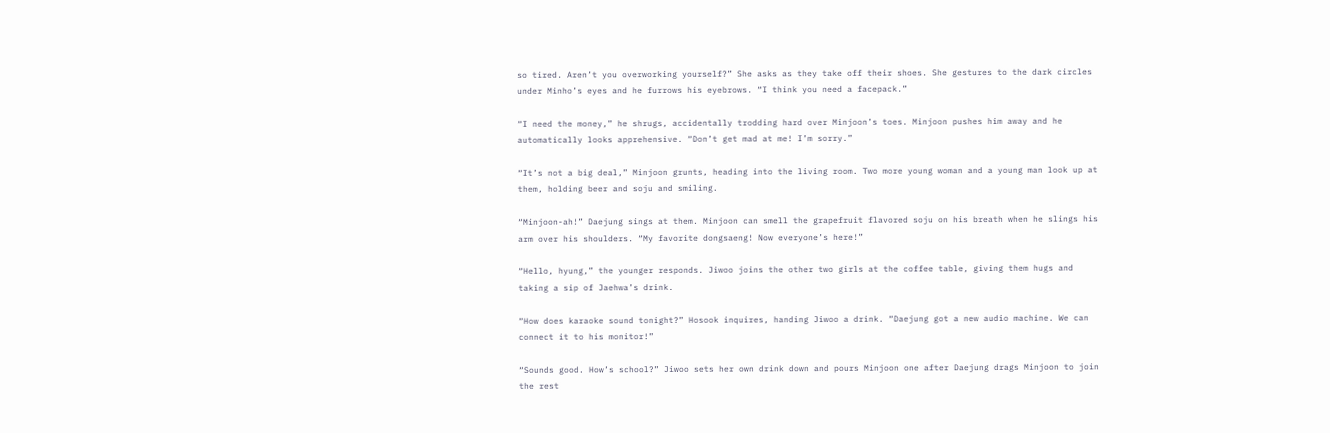so tired. Aren’t you overworking yourself?” She asks as they take off their shoes. She gestures to the dark circles under Minho’s eyes and he furrows his eyebrows. “I think you need a facepack.”

“I need the money,” he shrugs, accidentally trodding hard over Minjoon’s toes. Minjoon pushes him away and he automatically looks apprehensive. “Don’t get mad at me! I’m sorry.”

“It’s not a big deal,” Minjoon grunts, heading into the living room. Two more young woman and a young man look up at them, holding beer and soju and smiling.

“Minjoon-ah!” Daejung sings at them. Minjoon can smell the grapefruit flavored soju on his breath when he slings his arm over his shoulders. “My favorite dongsaeng! Now everyone’s here!”

“Hello, hyung,” the younger responds. Jiwoo joins the other two girls at the coffee table, giving them hugs and taking a sip of Jaehwa’s drink.

“How does karaoke sound tonight?” Hosook inquires, handing Jiwoo a drink. “Daejung got a new audio machine. We can connect it to his monitor!”

“Sounds good. How’s school?” Jiwoo sets her own drink down and pours Minjoon one after Daejung drags Minjoon to join the rest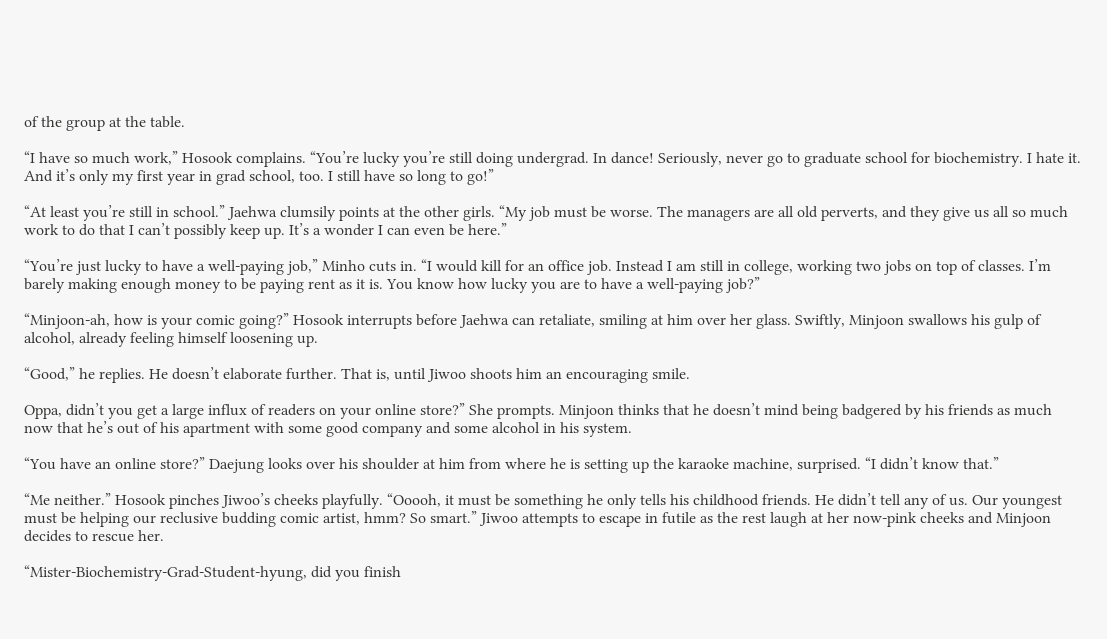of the group at the table.

“I have so much work,” Hosook complains. “You’re lucky you’re still doing undergrad. In dance! Seriously, never go to graduate school for biochemistry. I hate it. And it’s only my first year in grad school, too. I still have so long to go!”

“At least you’re still in school.” Jaehwa clumsily points at the other girls. “My job must be worse. The managers are all old perverts, and they give us all so much work to do that I can’t possibly keep up. It’s a wonder I can even be here.”

“You’re just lucky to have a well-paying job,” Minho cuts in. “I would kill for an office job. Instead I am still in college, working two jobs on top of classes. I’m barely making enough money to be paying rent as it is. You know how lucky you are to have a well-paying job?”

“Minjoon-ah, how is your comic going?” Hosook interrupts before Jaehwa can retaliate, smiling at him over her glass. Swiftly, Minjoon swallows his gulp of alcohol, already feeling himself loosening up.

“Good,” he replies. He doesn’t elaborate further. That is, until Jiwoo shoots him an encouraging smile.

Oppa, didn’t you get a large influx of readers on your online store?” She prompts. Minjoon thinks that he doesn’t mind being badgered by his friends as much now that he’s out of his apartment with some good company and some alcohol in his system.

“You have an online store?” Daejung looks over his shoulder at him from where he is setting up the karaoke machine, surprised. “I didn’t know that.”

“Me neither.” Hosook pinches Jiwoo’s cheeks playfully. “Ooooh, it must be something he only tells his childhood friends. He didn’t tell any of us. Our youngest must be helping our reclusive budding comic artist, hmm? So smart.” Jiwoo attempts to escape in futile as the rest laugh at her now-pink cheeks and Minjoon decides to rescue her.

“Mister-Biochemistry-Grad-Student-hyung, did you finish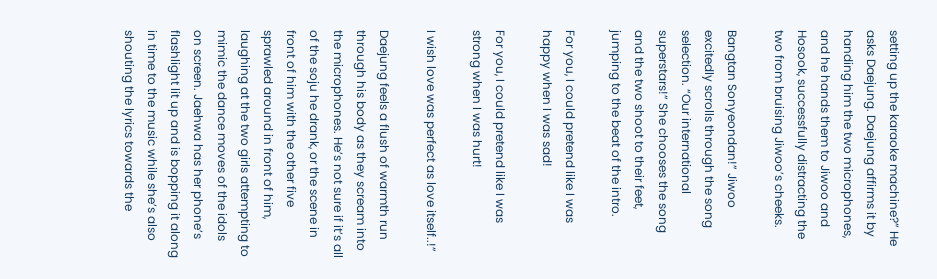setting up the karaoke machine?” He asks Daejung. Daejung affirms it by handing him the two microphones, and he hands them to Jiwoo and Hosook, successfully distracting the two from bruising Jiwoo’s cheeks.

Bangtan Sonyeondan!” Jiwoo excitedly scrolls through the song selection. “Our international superstars!” She chooses the song and the two shoot to their feet, jumping to the beat of the intro.

For you, I could pretend like I was happy when I was sad!

For you, I could pretend like I was strong when I was hurt!

I wish love was perfect as love itself..!”

Daejung feels a flush of warmth run through his body as they scream into the microphones. He’s not sure if it’s all of the soju he drank, or the scene in front of him with the other five sprawled around in front of him, laughing at the two girls attempting to mimic the dance moves of the idols on screen. Jaehwa has her phone’s flashlight lit up and is bopping it along in time to the music while she’s also shouting the lyrics towards the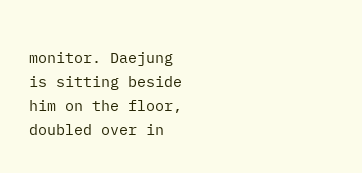monitor. Daejung is sitting beside him on the floor, doubled over in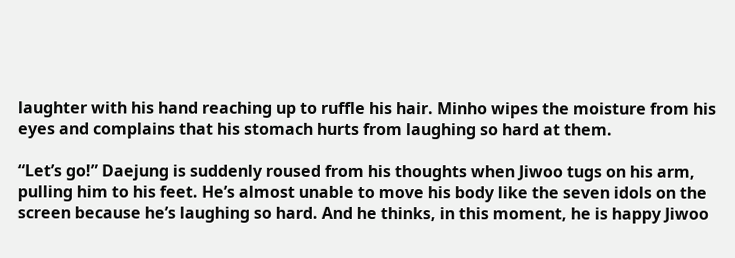laughter with his hand reaching up to ruffle his hair. Minho wipes the moisture from his eyes and complains that his stomach hurts from laughing so hard at them.

“Let’s go!” Daejung is suddenly roused from his thoughts when Jiwoo tugs on his arm, pulling him to his feet. He’s almost unable to move his body like the seven idols on the screen because he’s laughing so hard. And he thinks, in this moment, he is happy Jiwoo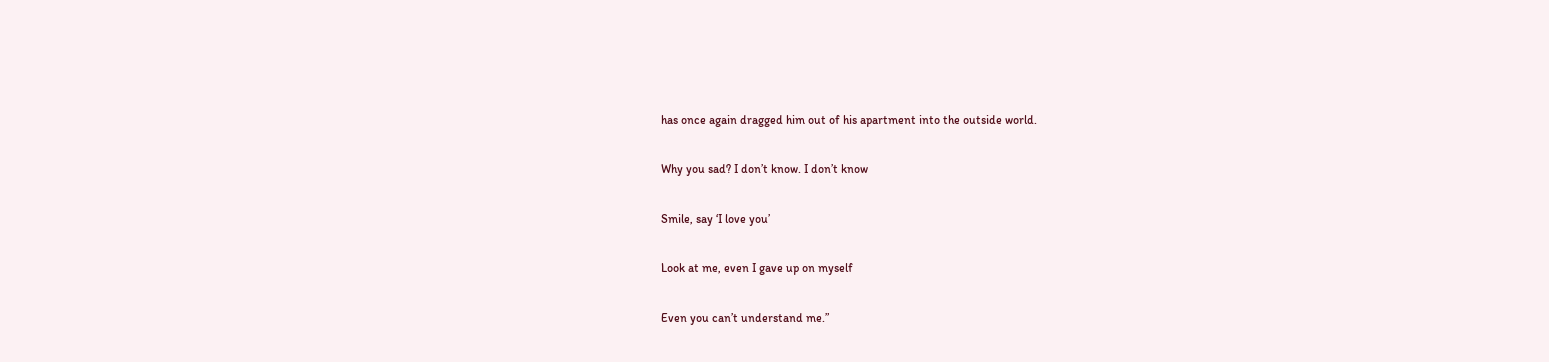has once again dragged him out of his apartment into the outside world.

Why you sad? I don’t know. I don’t know

Smile, say ‘I love you’

Look at me, even I gave up on myself

Even you can’t understand me.”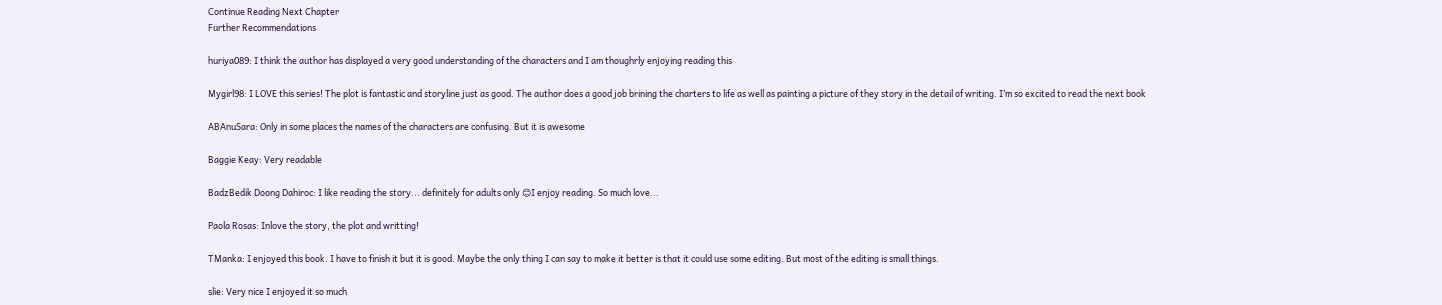Continue Reading Next Chapter
Further Recommendations

huriya089: I think the author has displayed a very good understanding of the characters and I am thoughrly enjoying reading this

Mygirl98: I LOVE this series! The plot is fantastic and storyline just as good. The author does a good job brining the charters to life as well as painting a picture of they story in the detail of writing. I’m so excited to read the next book

ABAnuSara: Only in some places the names of the characters are confusing. But it is awesome

Baggie Keay: Very readable

BadzBedik Doong Dahiroc: I like reading the story... definitely for adults only 😊I enjoy reading. So much love...

Paola Rosas: Inlove the story, the plot and writting!

TManka: I enjoyed this book. I have to finish it but it is good. Maybe the only thing I can say to make it better is that it could use some editing. But most of the editing is small things.

slie: Very nice I enjoyed it so much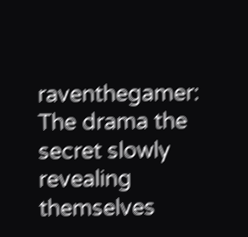raventhegamer: The drama the secret slowly revealing themselves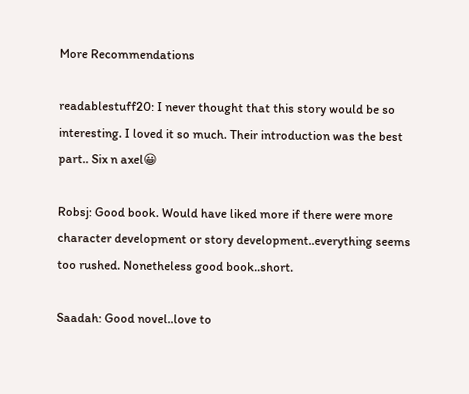More Recommendations

readablestuff20: I never thought that this story would be so interesting. I loved it so much. Their introduction was the best part.. Six n axel😀

Robsj: Good book. Would have liked more if there were more character development or story development..everything seems too rushed. Nonetheless good book..short.

Saadah: Good novel..love to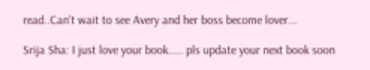read..Can't wait to see Avery and her boss become lover...

Srija Sha: I just love your book..... pls update your next book soon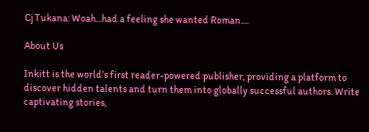Cj Tukana: Woah...had a feeling she wanted Roman....

About Us

Inkitt is the world’s first reader-powered publisher, providing a platform to discover hidden talents and turn them into globally successful authors. Write captivating stories,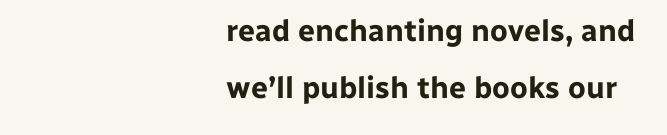read enchanting novels, and we’ll publish the books our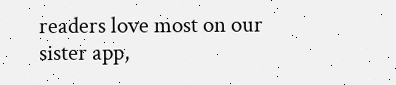readers love most on our sister app,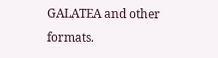GALATEA and other formats.